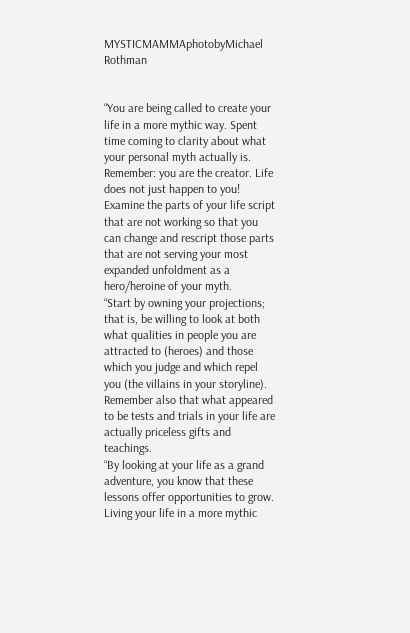MYSTICMAMMAphotobyMichael Rothman


“You are being called to create your life in a more mythic way. Spent time coming to clarity about what your personal myth actually is. Remember: you are the creator. Life does not just happen to you! Examine the parts of your life script that are not working so that you can change and rescript those parts that are not serving your most expanded unfoldment as a hero/heroine of your myth.
“Start by owning your projections; that is, be willing to look at both what qualities in people you are attracted to (heroes) and those which you judge and which repel you (the villains in your storyline). Remember also that what appeared to be tests and trials in your life are actually priceless gifts and teachings.
“By looking at your life as a grand adventure, you know that these lessons offer opportunities to grow. Living your life in a more mythic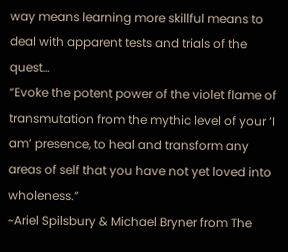way means learning more skillful means to deal with apparent tests and trials of the quest…
“Evoke the potent power of the violet flame of transmutation from the mythic level of your ‘I am’ presence, to heal and transform any areas of self that you have not yet loved into wholeness.”
~Ariel Spilsbury & Michael Bryner from The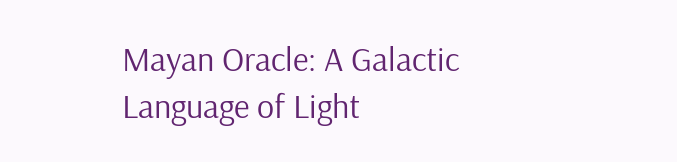Mayan Oracle: A Galactic Language of Light